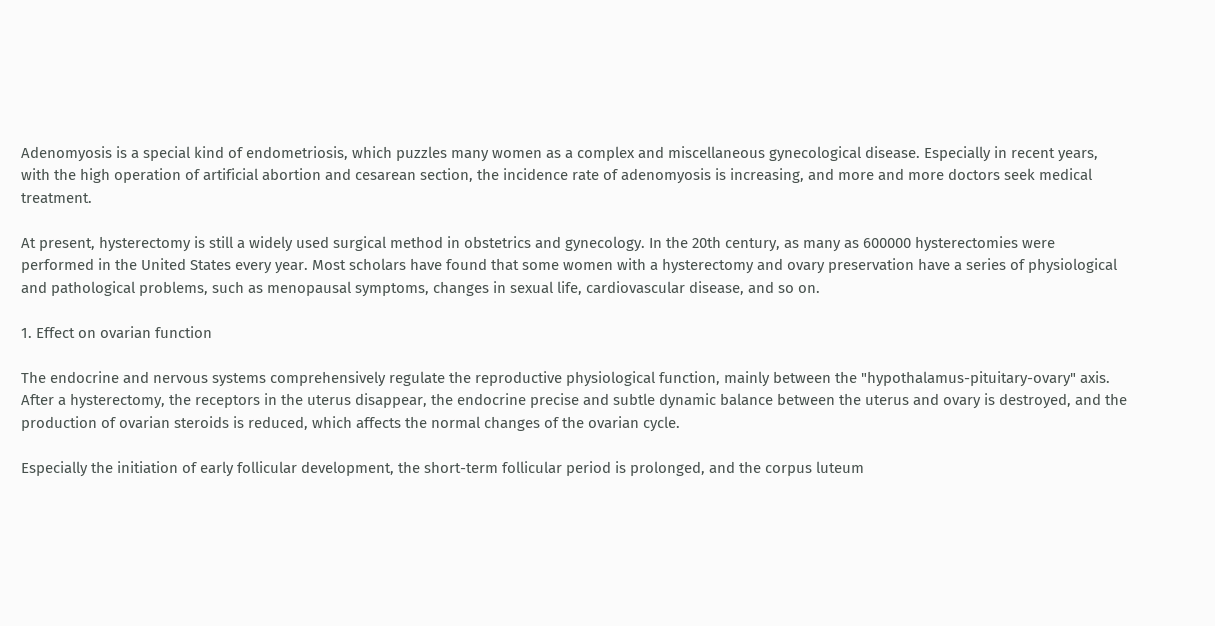Adenomyosis is a special kind of endometriosis, which puzzles many women as a complex and miscellaneous gynecological disease. Especially in recent years, with the high operation of artificial abortion and cesarean section, the incidence rate of adenomyosis is increasing, and more and more doctors seek medical treatment.

At present, hysterectomy is still a widely used surgical method in obstetrics and gynecology. In the 20th century, as many as 600000 hysterectomies were performed in the United States every year. Most scholars have found that some women with a hysterectomy and ovary preservation have a series of physiological and pathological problems, such as menopausal symptoms, changes in sexual life, cardiovascular disease, and so on.

1. Effect on ovarian function

The endocrine and nervous systems comprehensively regulate the reproductive physiological function, mainly between the "hypothalamus-pituitary-ovary" axis. After a hysterectomy, the receptors in the uterus disappear, the endocrine precise and subtle dynamic balance between the uterus and ovary is destroyed, and the production of ovarian steroids is reduced, which affects the normal changes of the ovarian cycle.

Especially the initiation of early follicular development, the short-term follicular period is prolonged, and the corpus luteum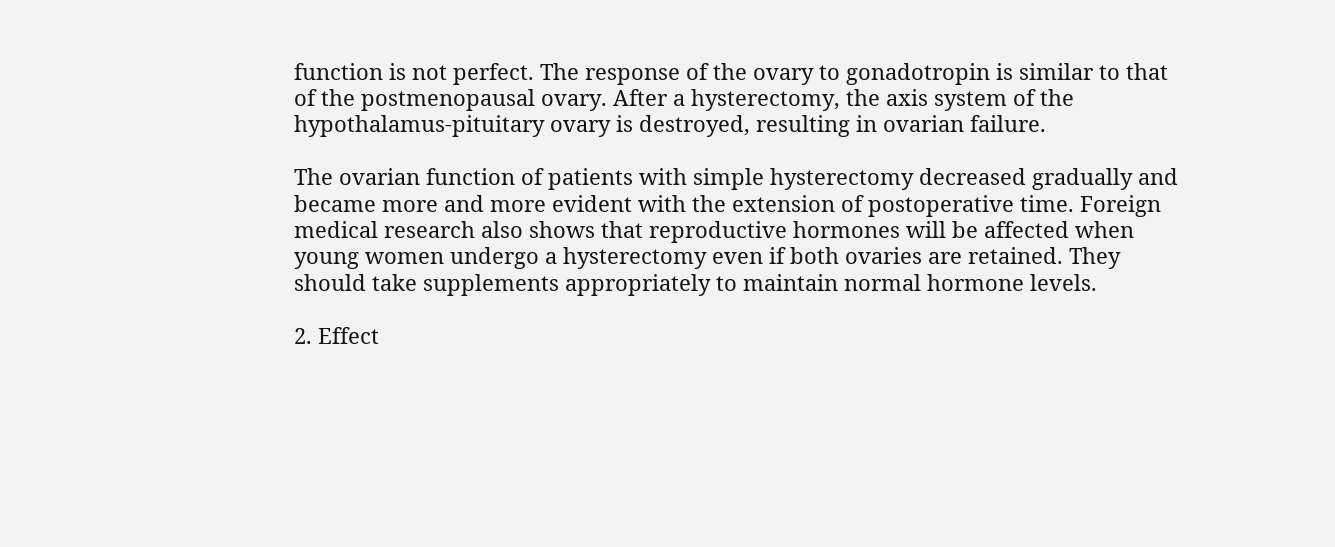function is not perfect. The response of the ovary to gonadotropin is similar to that of the postmenopausal ovary. After a hysterectomy, the axis system of the hypothalamus-pituitary ovary is destroyed, resulting in ovarian failure.

The ovarian function of patients with simple hysterectomy decreased gradually and became more and more evident with the extension of postoperative time. Foreign medical research also shows that reproductive hormones will be affected when young women undergo a hysterectomy even if both ovaries are retained. They should take supplements appropriately to maintain normal hormone levels.

2. Effect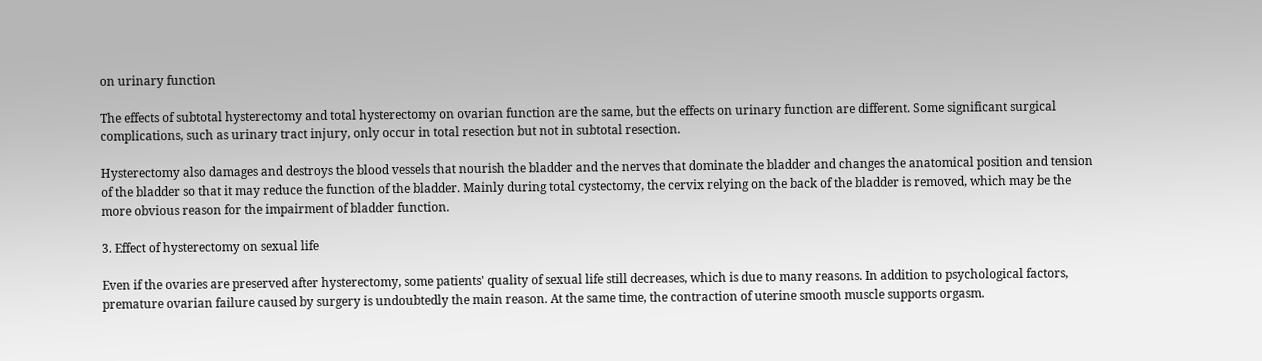on urinary function

The effects of subtotal hysterectomy and total hysterectomy on ovarian function are the same, but the effects on urinary function are different. Some significant surgical complications, such as urinary tract injury, only occur in total resection but not in subtotal resection.

Hysterectomy also damages and destroys the blood vessels that nourish the bladder and the nerves that dominate the bladder and changes the anatomical position and tension of the bladder so that it may reduce the function of the bladder. Mainly during total cystectomy, the cervix relying on the back of the bladder is removed, which may be the more obvious reason for the impairment of bladder function.

3. Effect of hysterectomy on sexual life

Even if the ovaries are preserved after hysterectomy, some patients' quality of sexual life still decreases, which is due to many reasons. In addition to psychological factors, premature ovarian failure caused by surgery is undoubtedly the main reason. At the same time, the contraction of uterine smooth muscle supports orgasm.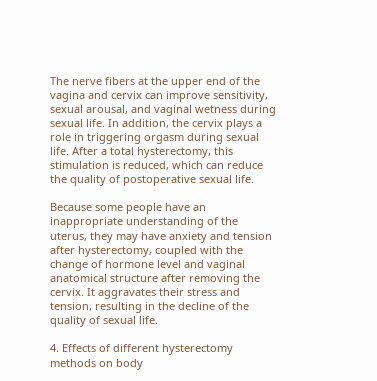The nerve fibers at the upper end of the vagina and cervix can improve sensitivity, sexual arousal, and vaginal wetness during sexual life. In addition, the cervix plays a role in triggering orgasm during sexual life. After a total hysterectomy, this stimulation is reduced, which can reduce the quality of postoperative sexual life.

Because some people have an inappropriate understanding of the uterus, they may have anxiety and tension after hysterectomy, coupled with the change of hormone level and vaginal anatomical structure after removing the cervix. It aggravates their stress and tension, resulting in the decline of the quality of sexual life.

4. Effects of different hysterectomy methods on body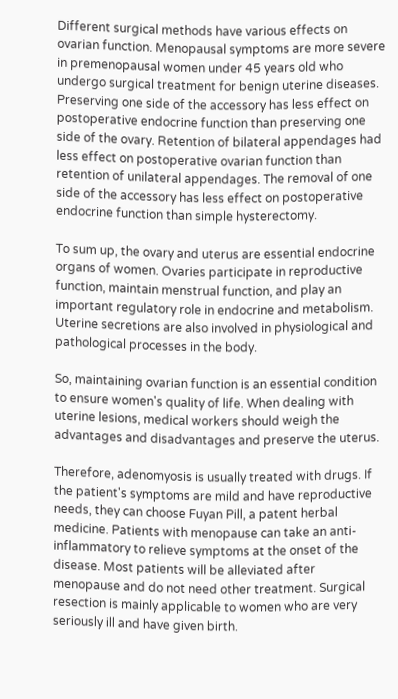Different surgical methods have various effects on ovarian function. Menopausal symptoms are more severe in premenopausal women under 45 years old who undergo surgical treatment for benign uterine diseases. Preserving one side of the accessory has less effect on postoperative endocrine function than preserving one side of the ovary. Retention of bilateral appendages had less effect on postoperative ovarian function than retention of unilateral appendages. The removal of one side of the accessory has less effect on postoperative endocrine function than simple hysterectomy.

To sum up, the ovary and uterus are essential endocrine organs of women. Ovaries participate in reproductive function, maintain menstrual function, and play an important regulatory role in endocrine and metabolism. Uterine secretions are also involved in physiological and pathological processes in the body.

So, maintaining ovarian function is an essential condition to ensure women's quality of life. When dealing with uterine lesions, medical workers should weigh the advantages and disadvantages and preserve the uterus.

Therefore, adenomyosis is usually treated with drugs. If the patient's symptoms are mild and have reproductive needs, they can choose Fuyan Pill, a patent herbal medicine. Patients with menopause can take an anti-inflammatory to relieve symptoms at the onset of the disease. Most patients will be alleviated after menopause and do not need other treatment. Surgical resection is mainly applicable to women who are very seriously ill and have given birth.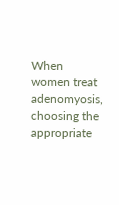When women treat adenomyosis, choosing the appropriate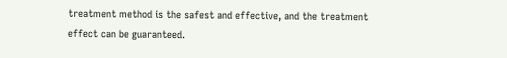treatment method is the safest and effective, and the treatment effect can be guaranteed.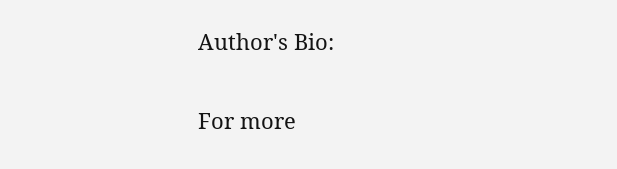Author's Bio:

For more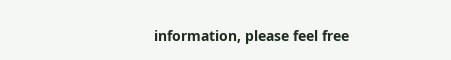information, please feel free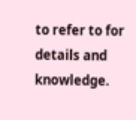to refer to for details and knowledge.